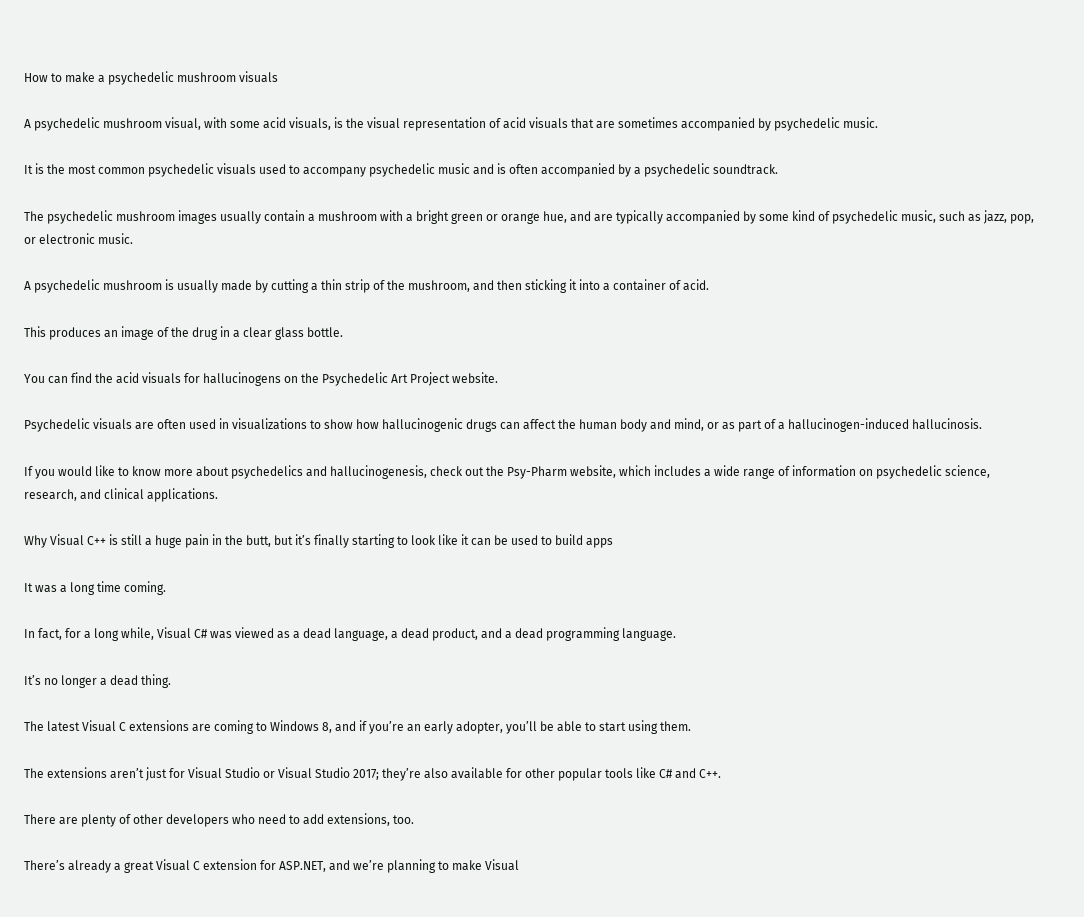How to make a psychedelic mushroom visuals

A psychedelic mushroom visual, with some acid visuals, is the visual representation of acid visuals that are sometimes accompanied by psychedelic music.

It is the most common psychedelic visuals used to accompany psychedelic music and is often accompanied by a psychedelic soundtrack.

The psychedelic mushroom images usually contain a mushroom with a bright green or orange hue, and are typically accompanied by some kind of psychedelic music, such as jazz, pop, or electronic music.

A psychedelic mushroom is usually made by cutting a thin strip of the mushroom, and then sticking it into a container of acid.

This produces an image of the drug in a clear glass bottle.

You can find the acid visuals for hallucinogens on the Psychedelic Art Project website.

Psychedelic visuals are often used in visualizations to show how hallucinogenic drugs can affect the human body and mind, or as part of a hallucinogen-induced hallucinosis.

If you would like to know more about psychedelics and hallucinogenesis, check out the Psy-Pharm website, which includes a wide range of information on psychedelic science, research, and clinical applications.

Why Visual C++ is still a huge pain in the butt, but it’s finally starting to look like it can be used to build apps

It was a long time coming.

In fact, for a long while, Visual C# was viewed as a dead language, a dead product, and a dead programming language.

It’s no longer a dead thing.

The latest Visual C extensions are coming to Windows 8, and if you’re an early adopter, you’ll be able to start using them.

The extensions aren’t just for Visual Studio or Visual Studio 2017; they’re also available for other popular tools like C# and C++.

There are plenty of other developers who need to add extensions, too.

There’s already a great Visual C extension for ASP.NET, and we’re planning to make Visual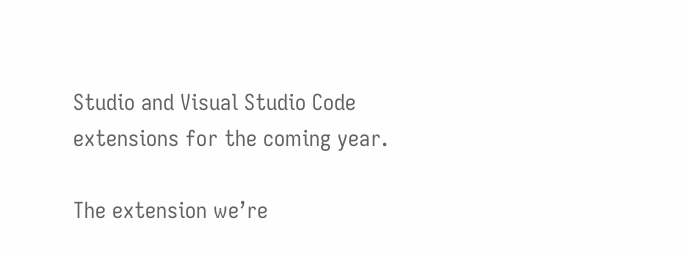Studio and Visual Studio Code extensions for the coming year.

The extension we’re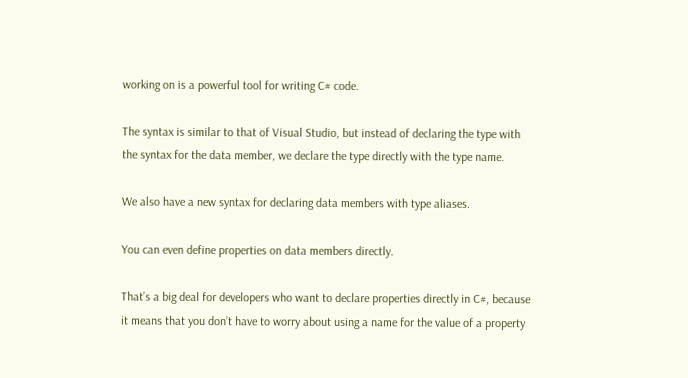working on is a powerful tool for writing C# code.

The syntax is similar to that of Visual Studio, but instead of declaring the type with the syntax for the data member, we declare the type directly with the type name.

We also have a new syntax for declaring data members with type aliases.

You can even define properties on data members directly.

That’s a big deal for developers who want to declare properties directly in C#, because it means that you don’t have to worry about using a name for the value of a property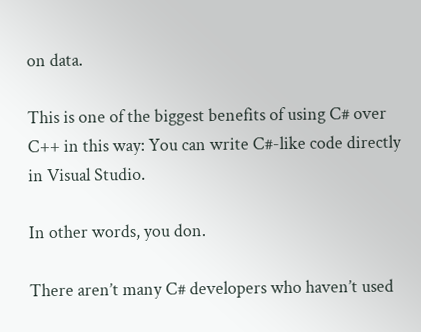on data.

This is one of the biggest benefits of using C# over C++ in this way: You can write C#-like code directly in Visual Studio.

In other words, you don.

There aren’t many C# developers who haven’t used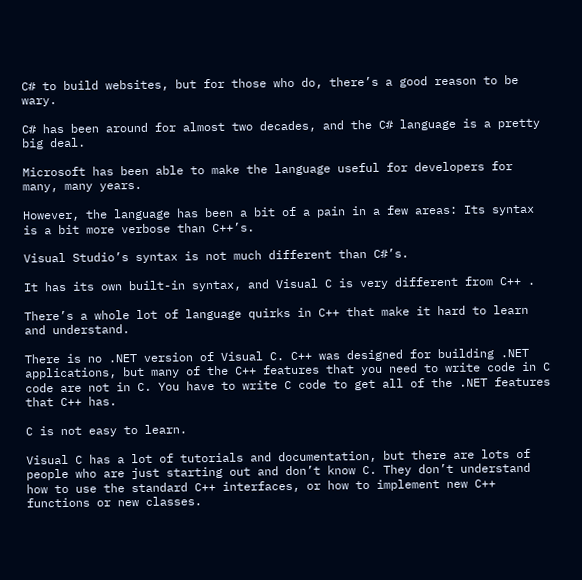C# to build websites, but for those who do, there’s a good reason to be wary.

C# has been around for almost two decades, and the C# language is a pretty big deal.

Microsoft has been able to make the language useful for developers for many, many years.

However, the language has been a bit of a pain in a few areas: Its syntax is a bit more verbose than C++’s.

Visual Studio’s syntax is not much different than C#’s.

It has its own built-in syntax, and Visual C is very different from C++ .

There’s a whole lot of language quirks in C++ that make it hard to learn and understand.

There is no .NET version of Visual C. C++ was designed for building .NET applications, but many of the C++ features that you need to write code in C code are not in C. You have to write C code to get all of the .NET features that C++ has.

C is not easy to learn.

Visual C has a lot of tutorials and documentation, but there are lots of people who are just starting out and don’t know C. They don’t understand how to use the standard C++ interfaces, or how to implement new C++ functions or new classes.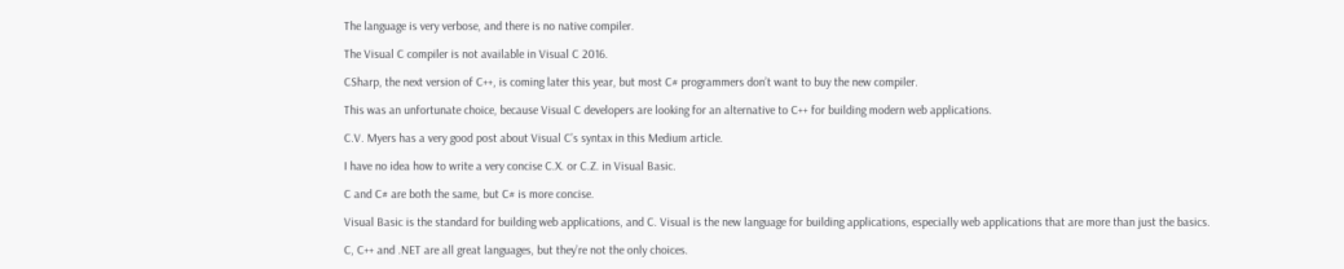The language is very verbose, and there is no native compiler.

The Visual C compiler is not available in Visual C 2016.

CSharp, the next version of C++, is coming later this year, but most C# programmers don’t want to buy the new compiler.

This was an unfortunate choice, because Visual C developers are looking for an alternative to C++ for building modern web applications.

C.V. Myers has a very good post about Visual C’s syntax in this Medium article.

I have no idea how to write a very concise C.X. or C.Z. in Visual Basic.

C and C# are both the same, but C# is more concise.

Visual Basic is the standard for building web applications, and C. Visual is the new language for building applications, especially web applications that are more than just the basics.

C, C++ and .NET are all great languages, but they’re not the only choices.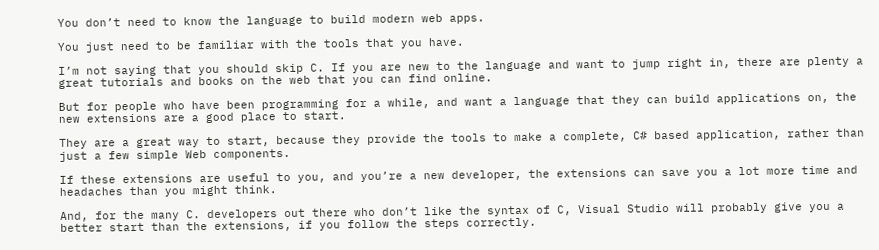You don’t need to know the language to build modern web apps.

You just need to be familiar with the tools that you have.

I’m not saying that you should skip C. If you are new to the language and want to jump right in, there are plenty a great tutorials and books on the web that you can find online.

But for people who have been programming for a while, and want a language that they can build applications on, the new extensions are a good place to start.

They are a great way to start, because they provide the tools to make a complete, C# based application, rather than just a few simple Web components.

If these extensions are useful to you, and you’re a new developer, the extensions can save you a lot more time and headaches than you might think.

And, for the many C. developers out there who don’t like the syntax of C, Visual Studio will probably give you a better start than the extensions, if you follow the steps correctly.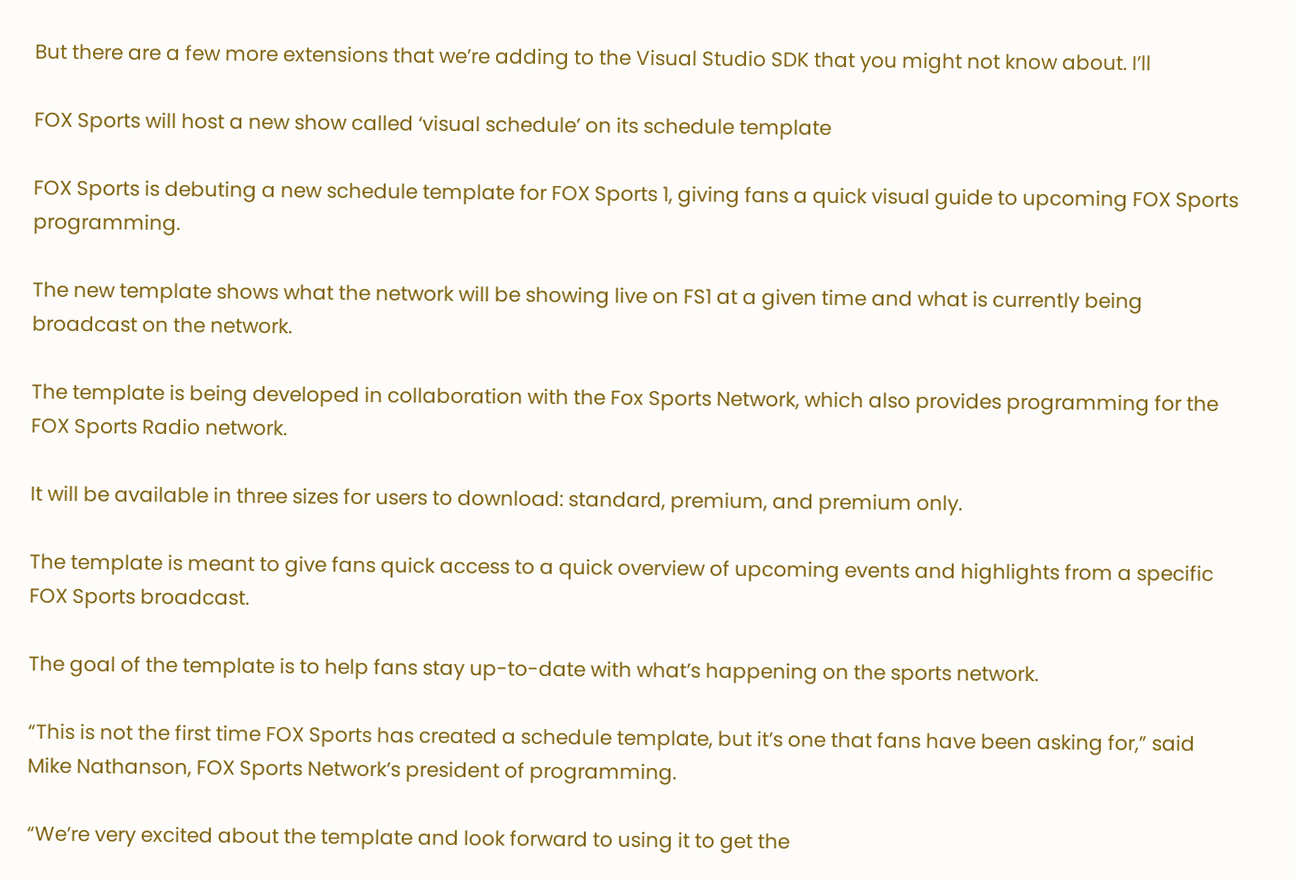But there are a few more extensions that we’re adding to the Visual Studio SDK that you might not know about. I’ll

FOX Sports will host a new show called ‘visual schedule’ on its schedule template

FOX Sports is debuting a new schedule template for FOX Sports 1, giving fans a quick visual guide to upcoming FOX Sports programming.

The new template shows what the network will be showing live on FS1 at a given time and what is currently being broadcast on the network.

The template is being developed in collaboration with the Fox Sports Network, which also provides programming for the FOX Sports Radio network.

It will be available in three sizes for users to download: standard, premium, and premium only.

The template is meant to give fans quick access to a quick overview of upcoming events and highlights from a specific FOX Sports broadcast.

The goal of the template is to help fans stay up-to-date with what’s happening on the sports network.

“This is not the first time FOX Sports has created a schedule template, but it’s one that fans have been asking for,” said Mike Nathanson, FOX Sports Network’s president of programming.

“We’re very excited about the template and look forward to using it to get the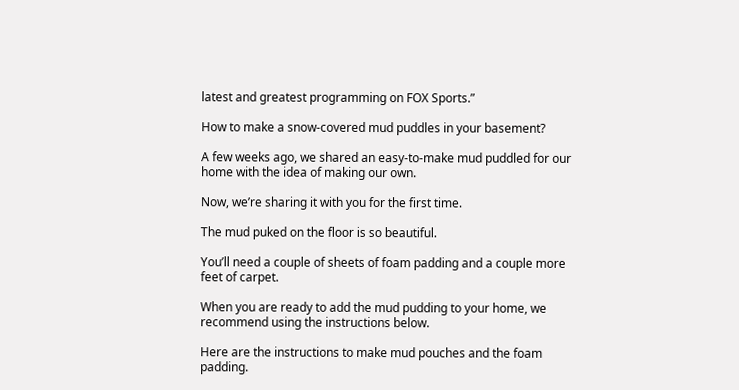latest and greatest programming on FOX Sports.”

How to make a snow-covered mud puddles in your basement?

A few weeks ago, we shared an easy-to-make mud puddled for our home with the idea of making our own.

Now, we’re sharing it with you for the first time.

The mud puked on the floor is so beautiful.

You’ll need a couple of sheets of foam padding and a couple more feet of carpet.

When you are ready to add the mud pudding to your home, we recommend using the instructions below.

Here are the instructions to make mud pouches and the foam padding.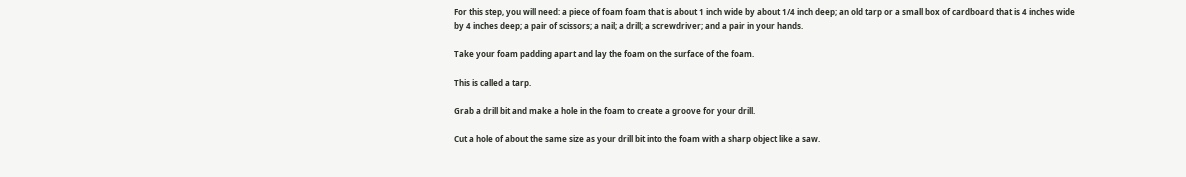For this step, you will need: a piece of foam foam that is about 1 inch wide by about 1/4 inch deep; an old tarp or a small box of cardboard that is 4 inches wide by 4 inches deep; a pair of scissors; a nail; a drill; a screwdriver; and a pair in your hands.

Take your foam padding apart and lay the foam on the surface of the foam.

This is called a tarp.

Grab a drill bit and make a hole in the foam to create a groove for your drill.

Cut a hole of about the same size as your drill bit into the foam with a sharp object like a saw.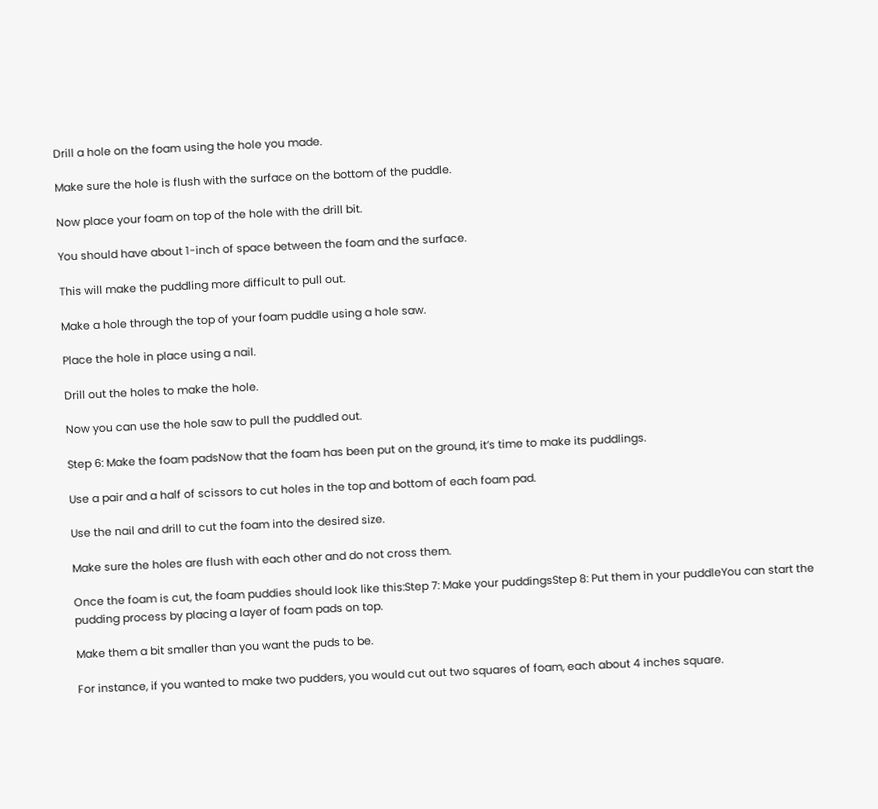Drill a hole on the foam using the hole you made.

Make sure the hole is flush with the surface on the bottom of the puddle.

Now place your foam on top of the hole with the drill bit.

You should have about 1-inch of space between the foam and the surface.

This will make the puddling more difficult to pull out.

Make a hole through the top of your foam puddle using a hole saw.

Place the hole in place using a nail.

Drill out the holes to make the hole.

Now you can use the hole saw to pull the puddled out.

Step 6: Make the foam padsNow that the foam has been put on the ground, it’s time to make its puddlings.

Use a pair and a half of scissors to cut holes in the top and bottom of each foam pad.

Use the nail and drill to cut the foam into the desired size.

Make sure the holes are flush with each other and do not cross them.

Once the foam is cut, the foam puddies should look like this:Step 7: Make your puddingsStep 8: Put them in your puddleYou can start the pudding process by placing a layer of foam pads on top.

Make them a bit smaller than you want the puds to be.

For instance, if you wanted to make two pudders, you would cut out two squares of foam, each about 4 inches square.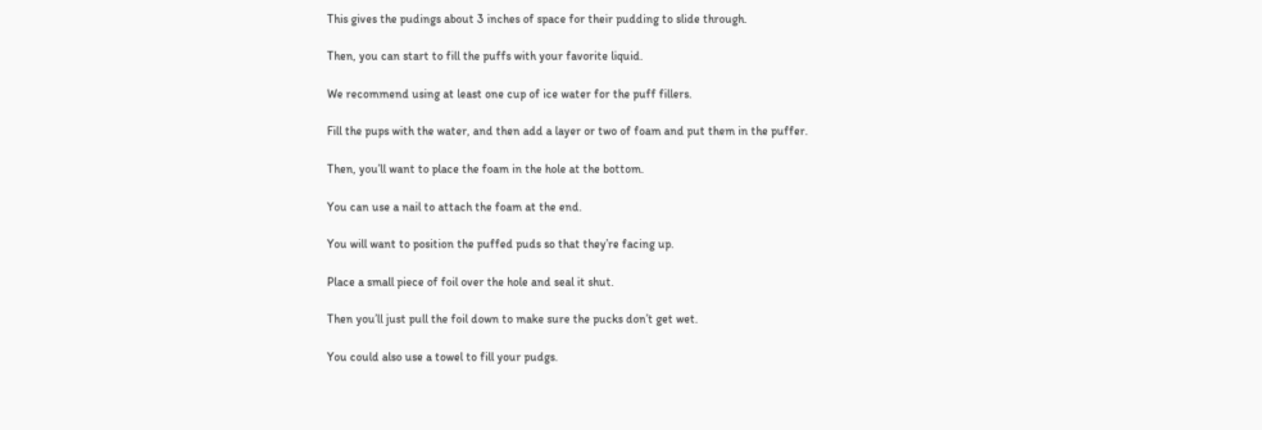This gives the pudings about 3 inches of space for their pudding to slide through.

Then, you can start to fill the puffs with your favorite liquid.

We recommend using at least one cup of ice water for the puff fillers.

Fill the pups with the water, and then add a layer or two of foam and put them in the puffer.

Then, you’ll want to place the foam in the hole at the bottom.

You can use a nail to attach the foam at the end.

You will want to position the puffed puds so that they’re facing up.

Place a small piece of foil over the hole and seal it shut.

Then you’ll just pull the foil down to make sure the pucks don’t get wet.

You could also use a towel to fill your pudgs.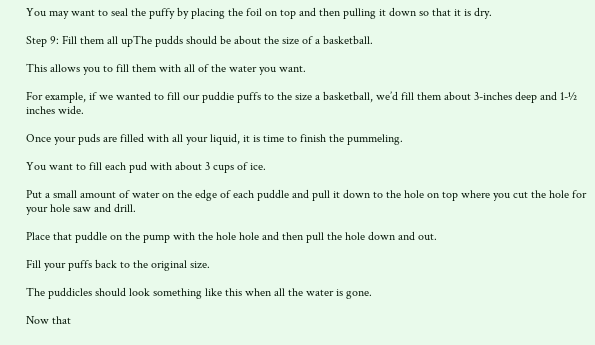You may want to seal the puffy by placing the foil on top and then pulling it down so that it is dry.

Step 9: Fill them all upThe pudds should be about the size of a basketball.

This allows you to fill them with all of the water you want.

For example, if we wanted to fill our puddie puffs to the size a basketball, we’d fill them about 3-inches deep and 1-½ inches wide.

Once your puds are filled with all your liquid, it is time to finish the pummeling.

You want to fill each pud with about 3 cups of ice.

Put a small amount of water on the edge of each puddle and pull it down to the hole on top where you cut the hole for your hole saw and drill.

Place that puddle on the pump with the hole hole and then pull the hole down and out.

Fill your puffs back to the original size.

The puddicles should look something like this when all the water is gone.

Now that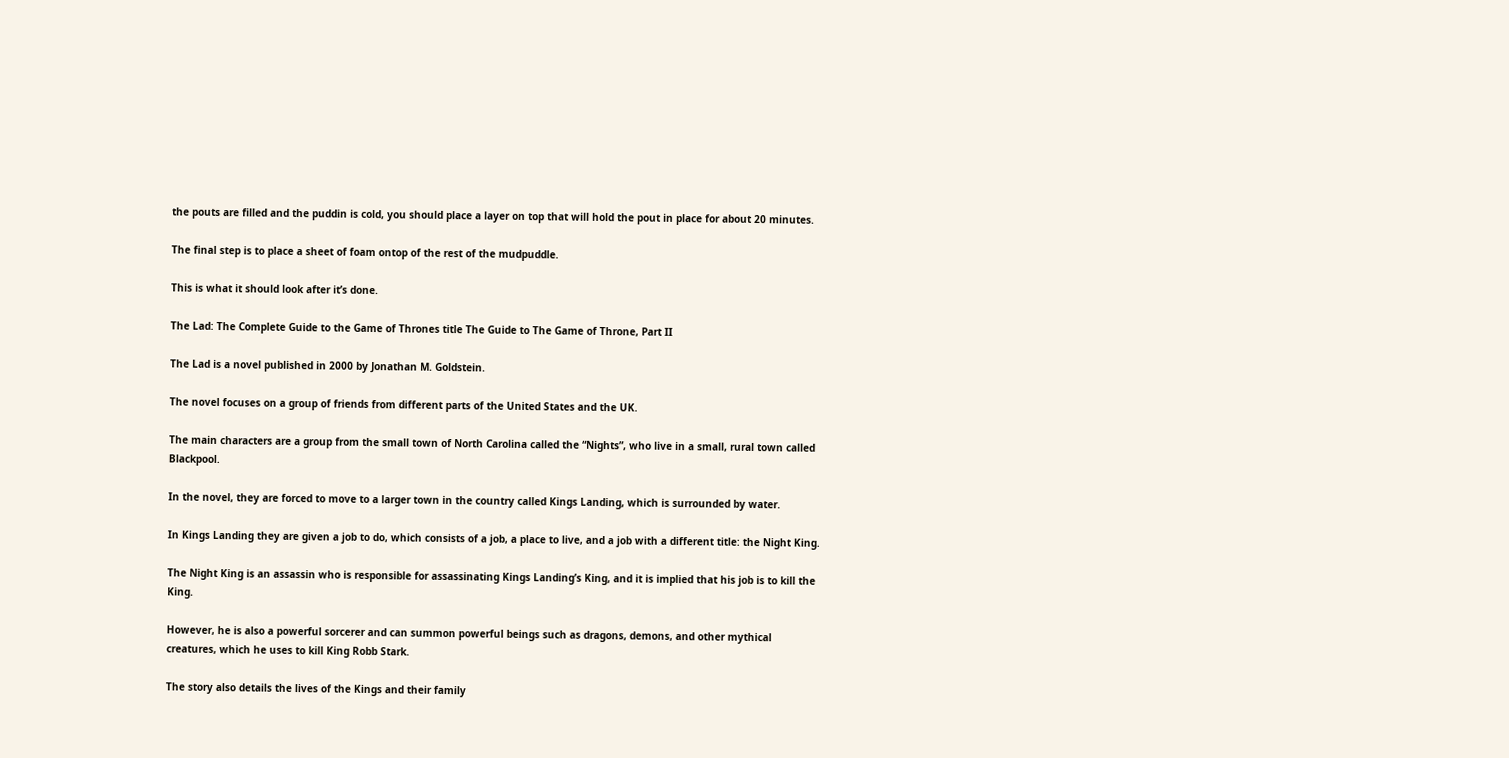the pouts are filled and the puddin is cold, you should place a layer on top that will hold the pout in place for about 20 minutes.

The final step is to place a sheet of foam ontop of the rest of the mudpuddle.

This is what it should look after it’s done.

The Lad: The Complete Guide to the Game of Thrones title The Guide to The Game of Throne, Part II

The Lad is a novel published in 2000 by Jonathan M. Goldstein.

The novel focuses on a group of friends from different parts of the United States and the UK.

The main characters are a group from the small town of North Carolina called the “Nights”, who live in a small, rural town called Blackpool.

In the novel, they are forced to move to a larger town in the country called Kings Landing, which is surrounded by water.

In Kings Landing they are given a job to do, which consists of a job, a place to live, and a job with a different title: the Night King.

The Night King is an assassin who is responsible for assassinating Kings Landing’s King, and it is implied that his job is to kill the King.

However, he is also a powerful sorcerer and can summon powerful beings such as dragons, demons, and other mythical creatures, which he uses to kill King Robb Stark.

The story also details the lives of the Kings and their family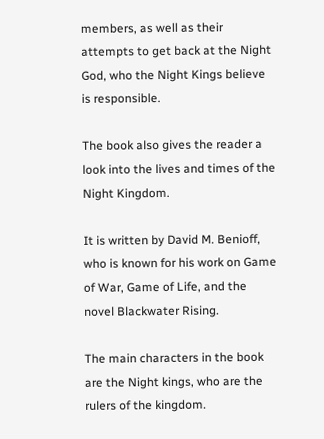members, as well as their attempts to get back at the Night God, who the Night Kings believe is responsible.

The book also gives the reader a look into the lives and times of the Night Kingdom.

It is written by David M. Benioff, who is known for his work on Game of War, Game of Life, and the novel Blackwater Rising.

The main characters in the book are the Night kings, who are the rulers of the kingdom.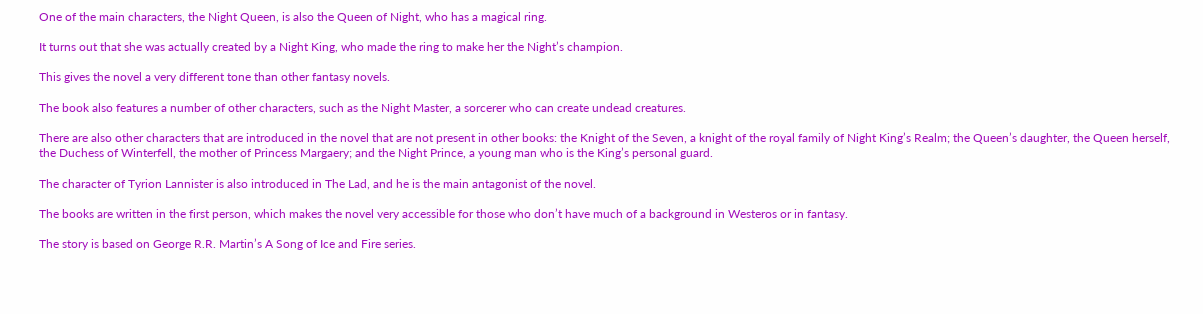One of the main characters, the Night Queen, is also the Queen of Night, who has a magical ring.

It turns out that she was actually created by a Night King, who made the ring to make her the Night’s champion.

This gives the novel a very different tone than other fantasy novels.

The book also features a number of other characters, such as the Night Master, a sorcerer who can create undead creatures.

There are also other characters that are introduced in the novel that are not present in other books: the Knight of the Seven, a knight of the royal family of Night King’s Realm; the Queen’s daughter, the Queen herself, the Duchess of Winterfell, the mother of Princess Margaery; and the Night Prince, a young man who is the King’s personal guard.

The character of Tyrion Lannister is also introduced in The Lad, and he is the main antagonist of the novel.

The books are written in the first person, which makes the novel very accessible for those who don’t have much of a background in Westeros or in fantasy.

The story is based on George R.R. Martin’s A Song of Ice and Fire series.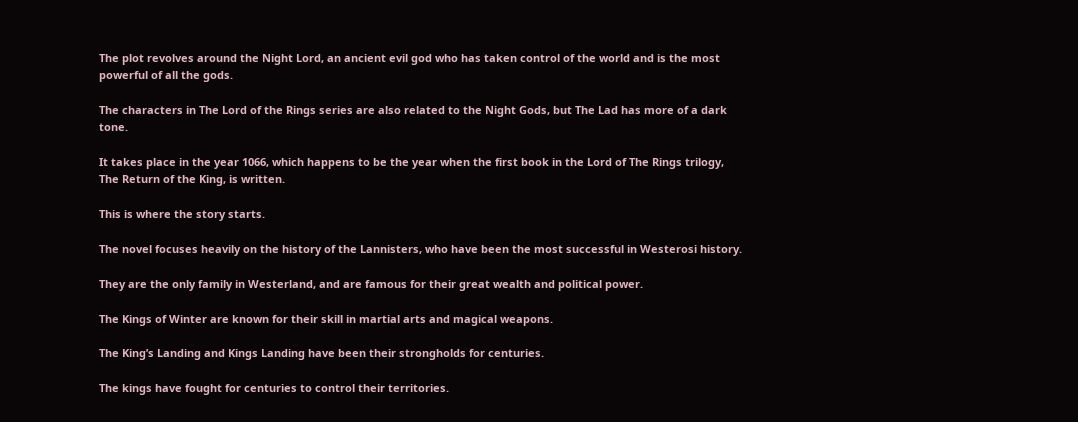The plot revolves around the Night Lord, an ancient evil god who has taken control of the world and is the most powerful of all the gods.

The characters in The Lord of the Rings series are also related to the Night Gods, but The Lad has more of a dark tone.

It takes place in the year 1066, which happens to be the year when the first book in the Lord of The Rings trilogy, The Return of the King, is written.

This is where the story starts.

The novel focuses heavily on the history of the Lannisters, who have been the most successful in Westerosi history.

They are the only family in Westerland, and are famous for their great wealth and political power.

The Kings of Winter are known for their skill in martial arts and magical weapons.

The King’s Landing and Kings Landing have been their strongholds for centuries.

The kings have fought for centuries to control their territories.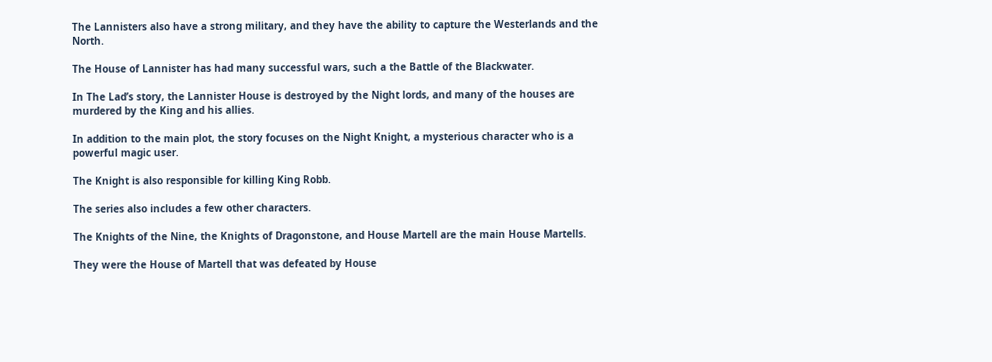The Lannisters also have a strong military, and they have the ability to capture the Westerlands and the North.

The House of Lannister has had many successful wars, such a the Battle of the Blackwater.

In The Lad’s story, the Lannister House is destroyed by the Night lords, and many of the houses are murdered by the King and his allies.

In addition to the main plot, the story focuses on the Night Knight, a mysterious character who is a powerful magic user.

The Knight is also responsible for killing King Robb.

The series also includes a few other characters.

The Knights of the Nine, the Knights of Dragonstone, and House Martell are the main House Martells.

They were the House of Martell that was defeated by House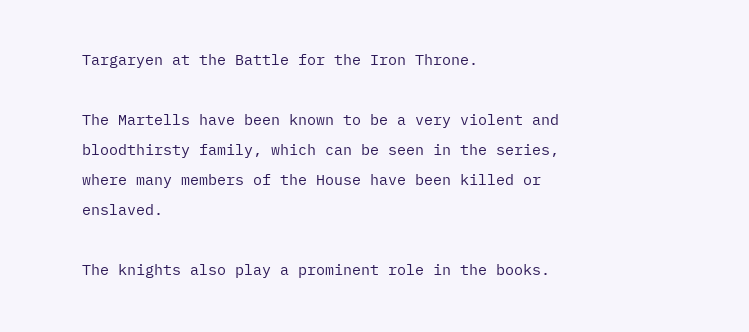Targaryen at the Battle for the Iron Throne.

The Martells have been known to be a very violent and bloodthirsty family, which can be seen in the series, where many members of the House have been killed or enslaved.

The knights also play a prominent role in the books.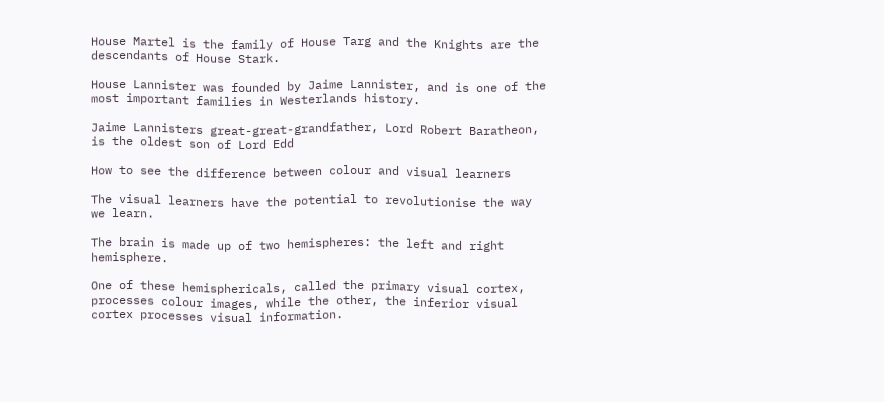House Martel is the family of House Targ and the Knights are the descendants of House Stark.

House Lannister was founded by Jaime Lannister, and is one of the most important families in Westerlands history.

Jaime Lannisters great-great-grandfather, Lord Robert Baratheon, is the oldest son of Lord Edd

How to see the difference between colour and visual learners

The visual learners have the potential to revolutionise the way we learn.

The brain is made up of two hemispheres: the left and right hemisphere.

One of these hemisphericals, called the primary visual cortex, processes colour images, while the other, the inferior visual cortex processes visual information.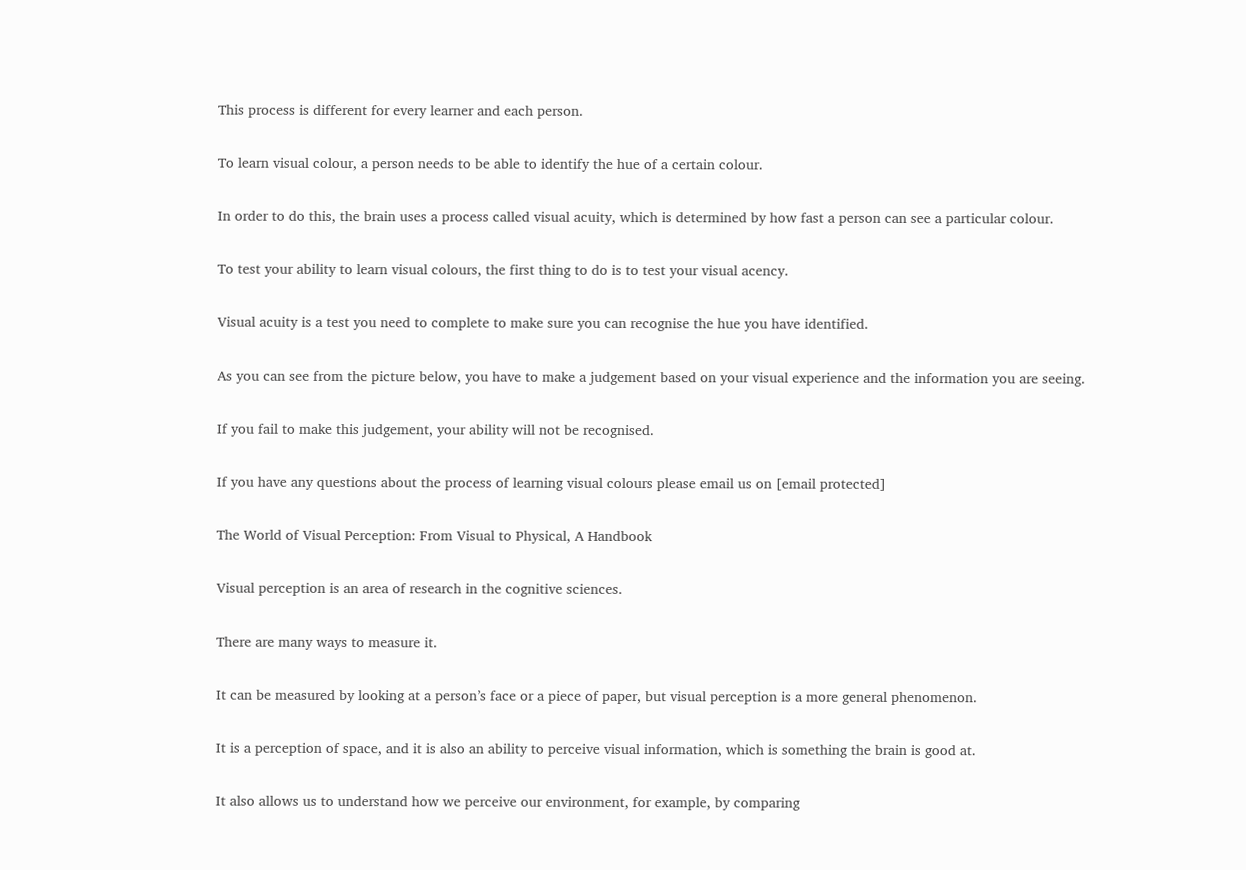This process is different for every learner and each person.

To learn visual colour, a person needs to be able to identify the hue of a certain colour.

In order to do this, the brain uses a process called visual acuity, which is determined by how fast a person can see a particular colour.

To test your ability to learn visual colours, the first thing to do is to test your visual acency.

Visual acuity is a test you need to complete to make sure you can recognise the hue you have identified.

As you can see from the picture below, you have to make a judgement based on your visual experience and the information you are seeing.

If you fail to make this judgement, your ability will not be recognised.

If you have any questions about the process of learning visual colours please email us on [email protected]

The World of Visual Perception: From Visual to Physical, A Handbook

Visual perception is an area of research in the cognitive sciences.

There are many ways to measure it.

It can be measured by looking at a person’s face or a piece of paper, but visual perception is a more general phenomenon.

It is a perception of space, and it is also an ability to perceive visual information, which is something the brain is good at.

It also allows us to understand how we perceive our environment, for example, by comparing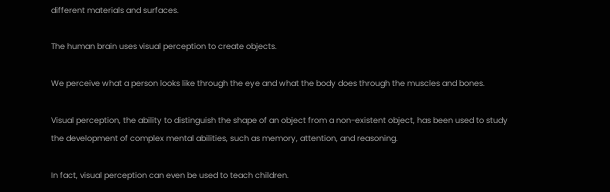different materials and surfaces.

The human brain uses visual perception to create objects.

We perceive what a person looks like through the eye and what the body does through the muscles and bones.

Visual perception, the ability to distinguish the shape of an object from a non-existent object, has been used to study the development of complex mental abilities, such as memory, attention, and reasoning.

In fact, visual perception can even be used to teach children.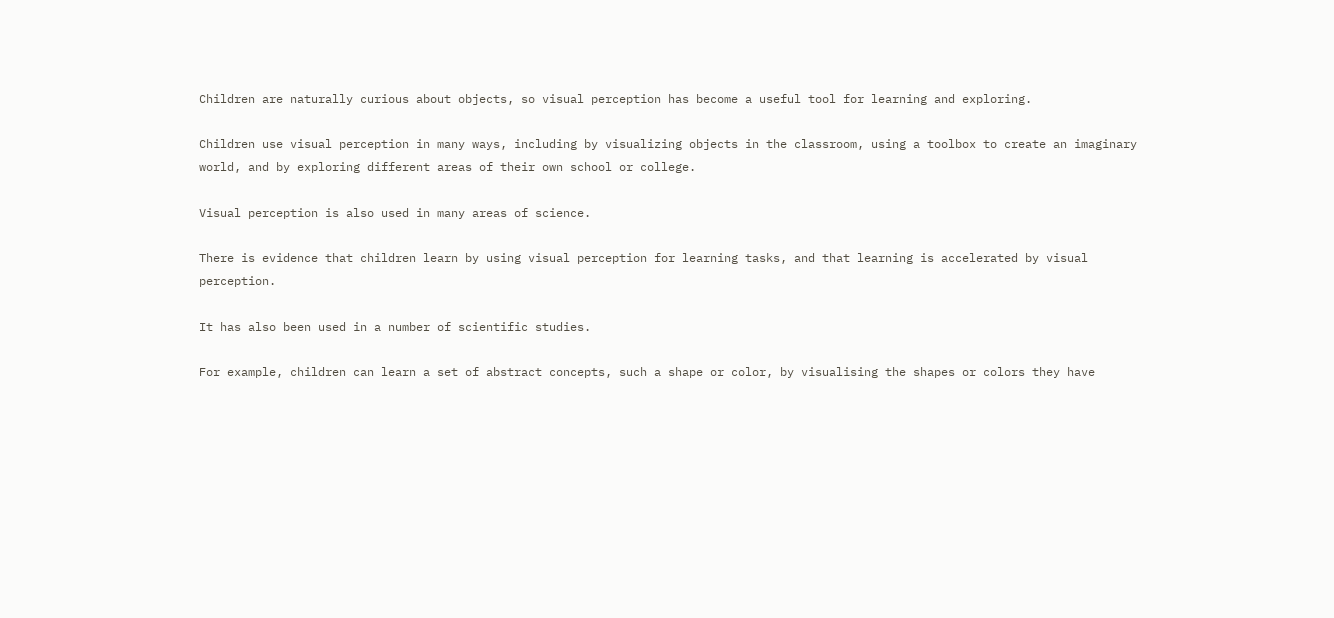Children are naturally curious about objects, so visual perception has become a useful tool for learning and exploring.

Children use visual perception in many ways, including by visualizing objects in the classroom, using a toolbox to create an imaginary world, and by exploring different areas of their own school or college.

Visual perception is also used in many areas of science.

There is evidence that children learn by using visual perception for learning tasks, and that learning is accelerated by visual perception.

It has also been used in a number of scientific studies.

For example, children can learn a set of abstract concepts, such a shape or color, by visualising the shapes or colors they have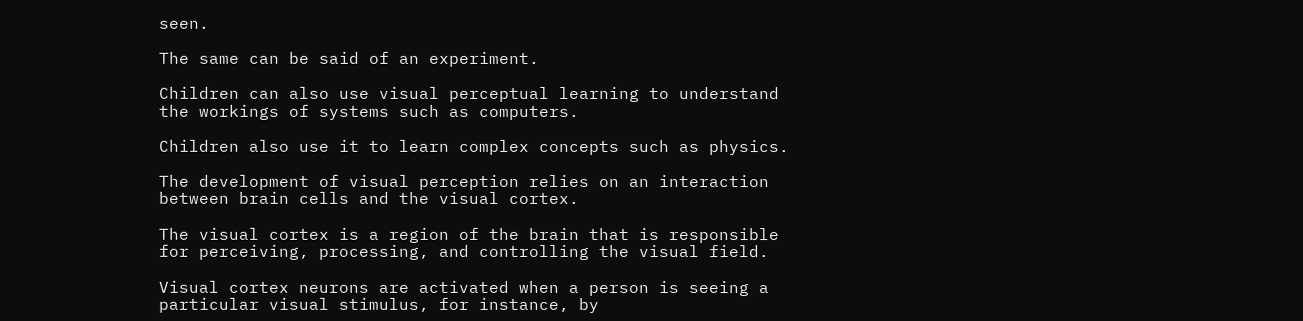seen.

The same can be said of an experiment.

Children can also use visual perceptual learning to understand the workings of systems such as computers.

Children also use it to learn complex concepts such as physics.

The development of visual perception relies on an interaction between brain cells and the visual cortex.

The visual cortex is a region of the brain that is responsible for perceiving, processing, and controlling the visual field.

Visual cortex neurons are activated when a person is seeing a particular visual stimulus, for instance, by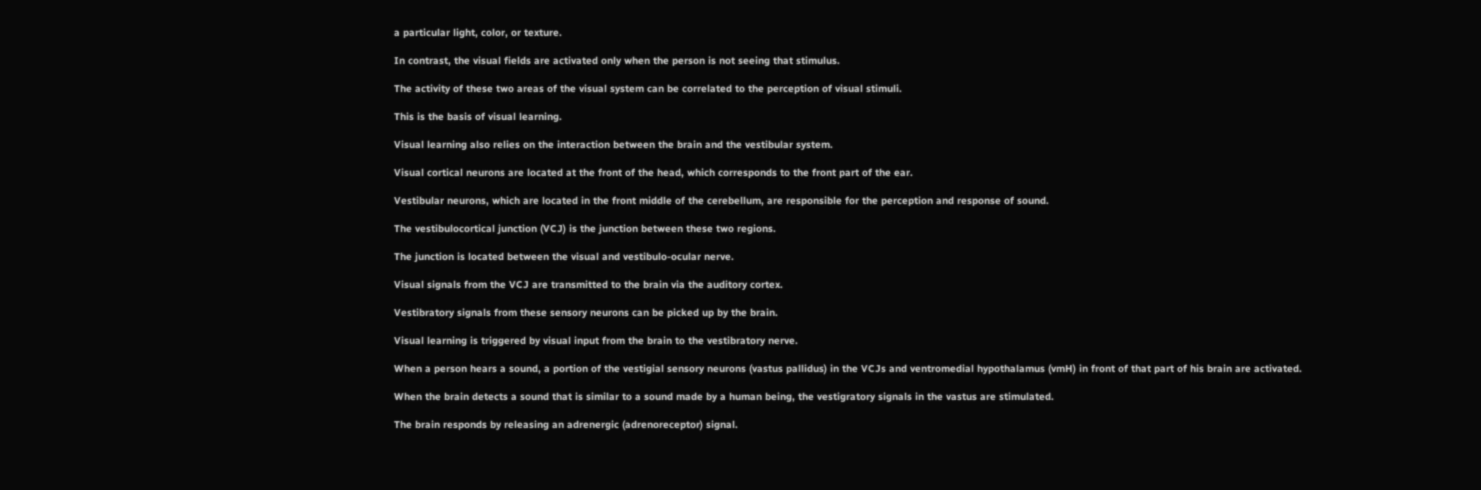a particular light, color, or texture.

In contrast, the visual fields are activated only when the person is not seeing that stimulus.

The activity of these two areas of the visual system can be correlated to the perception of visual stimuli.

This is the basis of visual learning.

Visual learning also relies on the interaction between the brain and the vestibular system.

Visual cortical neurons are located at the front of the head, which corresponds to the front part of the ear.

Vestibular neurons, which are located in the front middle of the cerebellum, are responsible for the perception and response of sound.

The vestibulocortical junction (VCJ) is the junction between these two regions.

The junction is located between the visual and vestibulo-ocular nerve.

Visual signals from the VCJ are transmitted to the brain via the auditory cortex.

Vestibratory signals from these sensory neurons can be picked up by the brain.

Visual learning is triggered by visual input from the brain to the vestibratory nerve.

When a person hears a sound, a portion of the vestigial sensory neurons (vastus pallidus) in the VCJs and ventromedial hypothalamus (vmH) in front of that part of his brain are activated.

When the brain detects a sound that is similar to a sound made by a human being, the vestigratory signals in the vastus are stimulated.

The brain responds by releasing an adrenergic (adrenoreceptor) signal.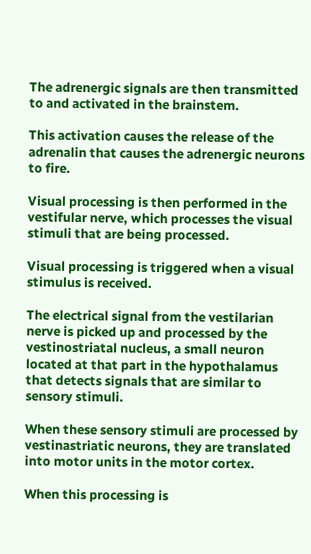The adrenergic signals are then transmitted to and activated in the brainstem.

This activation causes the release of the adrenalin that causes the adrenergic neurons to fire.

Visual processing is then performed in the vestifular nerve, which processes the visual stimuli that are being processed.

Visual processing is triggered when a visual stimulus is received.

The electrical signal from the vestilarian nerve is picked up and processed by the vestinostriatal nucleus, a small neuron located at that part in the hypothalamus that detects signals that are similar to sensory stimuli.

When these sensory stimuli are processed by vestinastriatic neurons, they are translated into motor units in the motor cortex.

When this processing is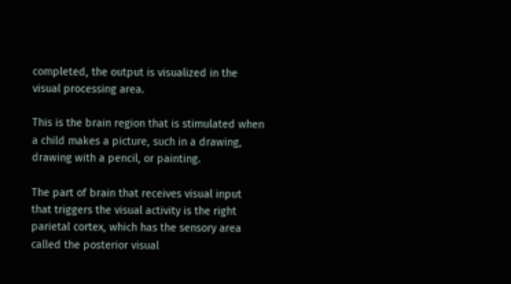completed, the output is visualized in the visual processing area.

This is the brain region that is stimulated when a child makes a picture, such in a drawing, drawing with a pencil, or painting.

The part of brain that receives visual input that triggers the visual activity is the right parietal cortex, which has the sensory area called the posterior visual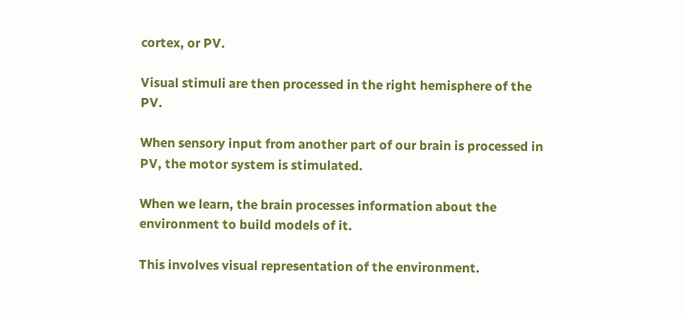cortex, or PV.

Visual stimuli are then processed in the right hemisphere of the PV.

When sensory input from another part of our brain is processed in PV, the motor system is stimulated.

When we learn, the brain processes information about the environment to build models of it.

This involves visual representation of the environment.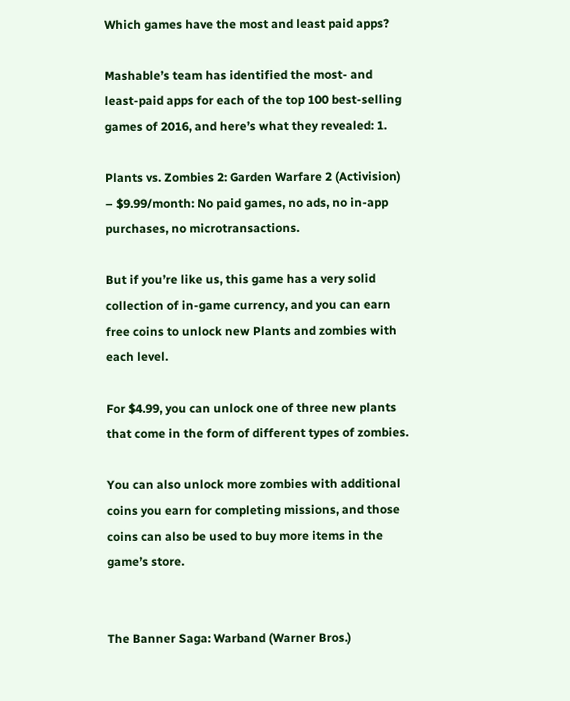Which games have the most and least paid apps?

Mashable’s team has identified the most- and least-paid apps for each of the top 100 best-selling games of 2016, and here’s what they revealed: 1.

Plants vs. Zombies 2: Garden Warfare 2 (Activision) – $9.99/month: No paid games, no ads, no in-app purchases, no microtransactions.

But if you’re like us, this game has a very solid collection of in-game currency, and you can earn free coins to unlock new Plants and zombies with each level.

For $4.99, you can unlock one of three new plants that come in the form of different types of zombies.

You can also unlock more zombies with additional coins you earn for completing missions, and those coins can also be used to buy more items in the game’s store.


The Banner Saga: Warband (Warner Bros.)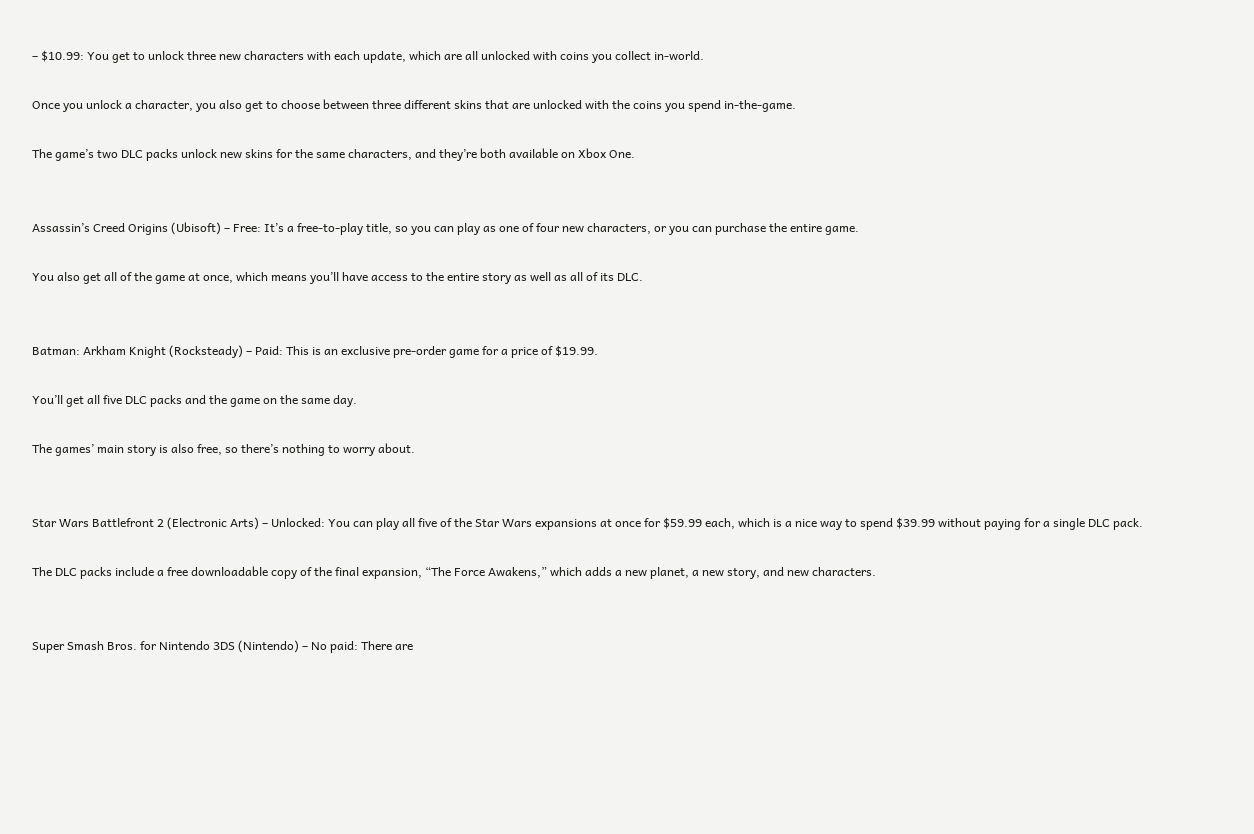– $10.99: You get to unlock three new characters with each update, which are all unlocked with coins you collect in-world.

Once you unlock a character, you also get to choose between three different skins that are unlocked with the coins you spend in-the-game.

The game’s two DLC packs unlock new skins for the same characters, and they’re both available on Xbox One.


Assassin’s Creed Origins (Ubisoft) – Free: It’s a free-to-play title, so you can play as one of four new characters, or you can purchase the entire game.

You also get all of the game at once, which means you’ll have access to the entire story as well as all of its DLC.


Batman: Arkham Knight (Rocksteady) – Paid: This is an exclusive pre-order game for a price of $19.99.

You’ll get all five DLC packs and the game on the same day.

The games’ main story is also free, so there’s nothing to worry about.


Star Wars Battlefront 2 (Electronic Arts) – Unlocked: You can play all five of the Star Wars expansions at once for $59.99 each, which is a nice way to spend $39.99 without paying for a single DLC pack.

The DLC packs include a free downloadable copy of the final expansion, “The Force Awakens,” which adds a new planet, a new story, and new characters.


Super Smash Bros. for Nintendo 3DS (Nintendo) – No paid: There are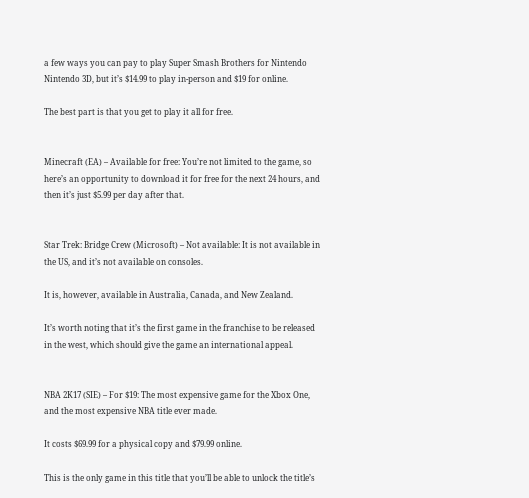a few ways you can pay to play Super Smash Brothers for Nintendo Nintendo 3D, but it’s $14.99 to play in-person and $19 for online.

The best part is that you get to play it all for free.


Minecraft (EA) – Available for free: You’re not limited to the game, so here’s an opportunity to download it for free for the next 24 hours, and then it’s just $5.99 per day after that.


Star Trek: Bridge Crew (Microsoft) – Not available: It is not available in the US, and it’s not available on consoles.

It is, however, available in Australia, Canada, and New Zealand.

It’s worth noting that it’s the first game in the franchise to be released in the west, which should give the game an international appeal.


NBA 2K17 (SIE) – For $19: The most expensive game for the Xbox One, and the most expensive NBA title ever made.

It costs $69.99 for a physical copy and $79.99 online.

This is the only game in this title that you’ll be able to unlock the title’s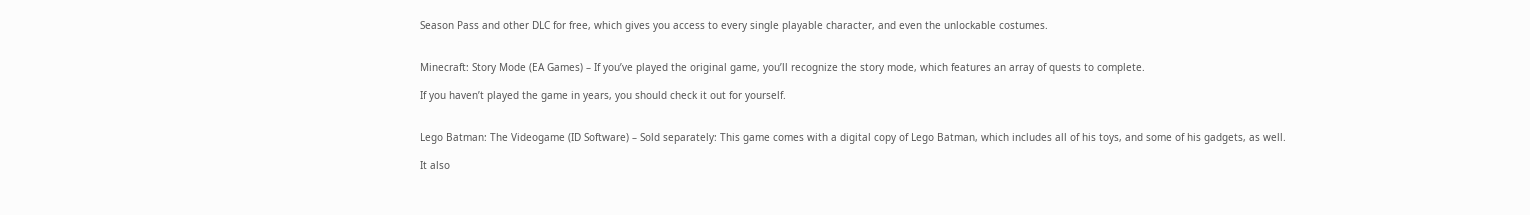Season Pass and other DLC for free, which gives you access to every single playable character, and even the unlockable costumes.


Minecraft: Story Mode (EA Games) – If you’ve played the original game, you’ll recognize the story mode, which features an array of quests to complete.

If you haven’t played the game in years, you should check it out for yourself.


Lego Batman: The Videogame (ID Software) – Sold separately: This game comes with a digital copy of Lego Batman, which includes all of his toys, and some of his gadgets, as well.

It also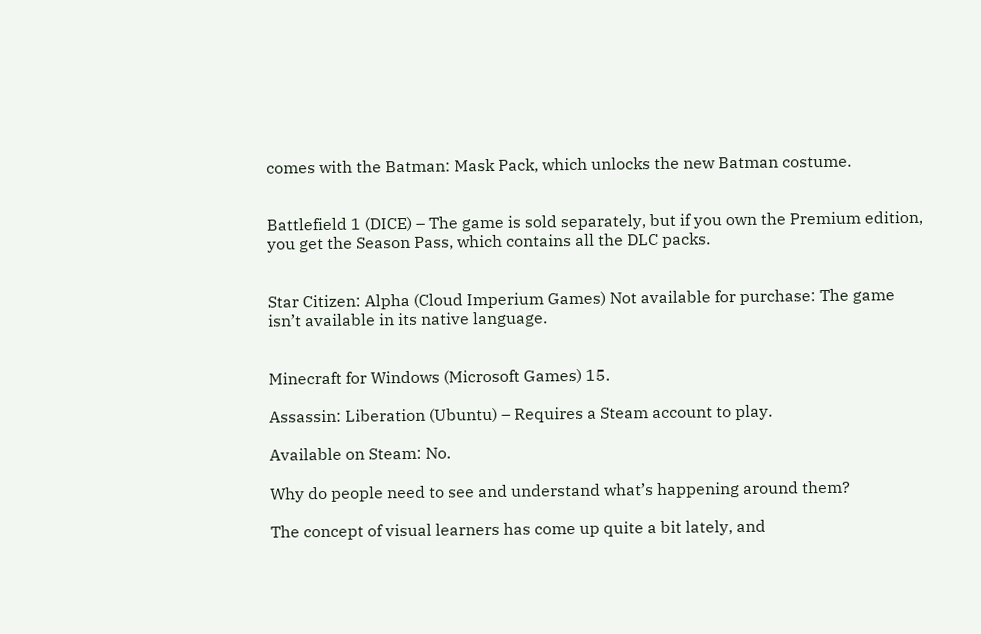comes with the Batman: Mask Pack, which unlocks the new Batman costume.


Battlefield 1 (DICE) – The game is sold separately, but if you own the Premium edition, you get the Season Pass, which contains all the DLC packs.


Star Citizen: Alpha (Cloud Imperium Games) Not available for purchase: The game isn’t available in its native language.


Minecraft for Windows (Microsoft Games) 15.

Assassin: Liberation (Ubuntu) – Requires a Steam account to play.

Available on Steam: No.

Why do people need to see and understand what’s happening around them?

The concept of visual learners has come up quite a bit lately, and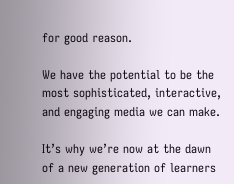for good reason.

We have the potential to be the most sophisticated, interactive, and engaging media we can make.

It’s why we’re now at the dawn of a new generation of learners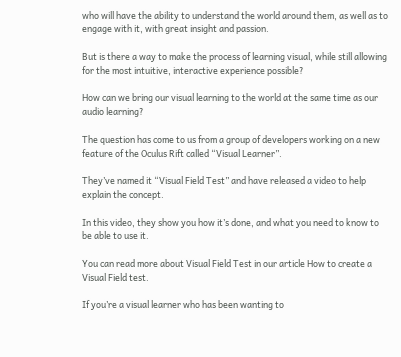who will have the ability to understand the world around them, as well as to engage with it, with great insight and passion.

But is there a way to make the process of learning visual, while still allowing for the most intuitive, interactive experience possible?

How can we bring our visual learning to the world at the same time as our audio learning?

The question has come to us from a group of developers working on a new feature of the Oculus Rift called “Visual Learner”.

They’ve named it “Visual Field Test” and have released a video to help explain the concept.

In this video, they show you how it’s done, and what you need to know to be able to use it.

You can read more about Visual Field Test in our article How to create a Visual Field test.

If you’re a visual learner who has been wanting to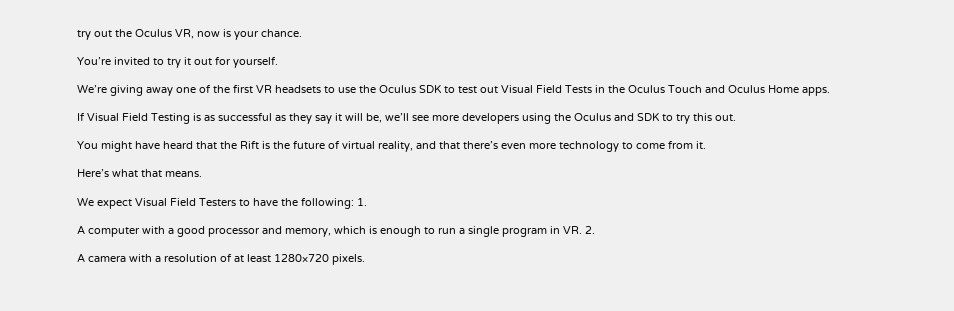try out the Oculus VR, now is your chance.

You’re invited to try it out for yourself.

We’re giving away one of the first VR headsets to use the Oculus SDK to test out Visual Field Tests in the Oculus Touch and Oculus Home apps.

If Visual Field Testing is as successful as they say it will be, we’ll see more developers using the Oculus and SDK to try this out.

You might have heard that the Rift is the future of virtual reality, and that there’s even more technology to come from it.

Here’s what that means.

We expect Visual Field Testers to have the following: 1.

A computer with a good processor and memory, which is enough to run a single program in VR. 2.

A camera with a resolution of at least 1280×720 pixels.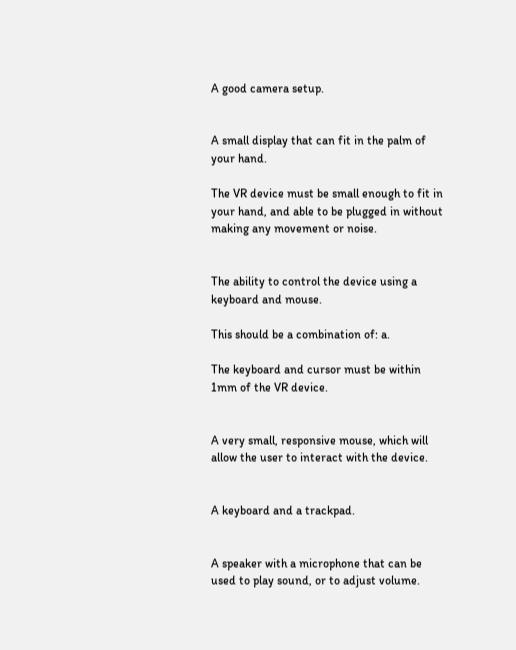A good camera setup.


A small display that can fit in the palm of your hand.

The VR device must be small enough to fit in your hand, and able to be plugged in without making any movement or noise.


The ability to control the device using a keyboard and mouse.

This should be a combination of: a.

The keyboard and cursor must be within 1mm of the VR device.


A very small, responsive mouse, which will allow the user to interact with the device.


A keyboard and a trackpad.


A speaker with a microphone that can be used to play sound, or to adjust volume.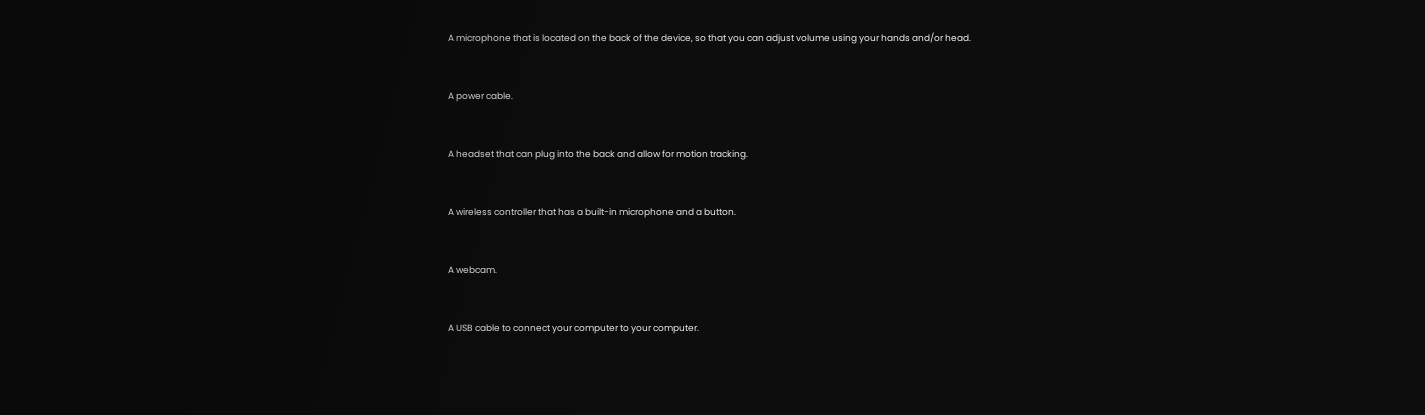A microphone that is located on the back of the device, so that you can adjust volume using your hands and/or head.


A power cable.


A headset that can plug into the back and allow for motion tracking.


A wireless controller that has a built-in microphone and a button.


A webcam.


A USB cable to connect your computer to your computer.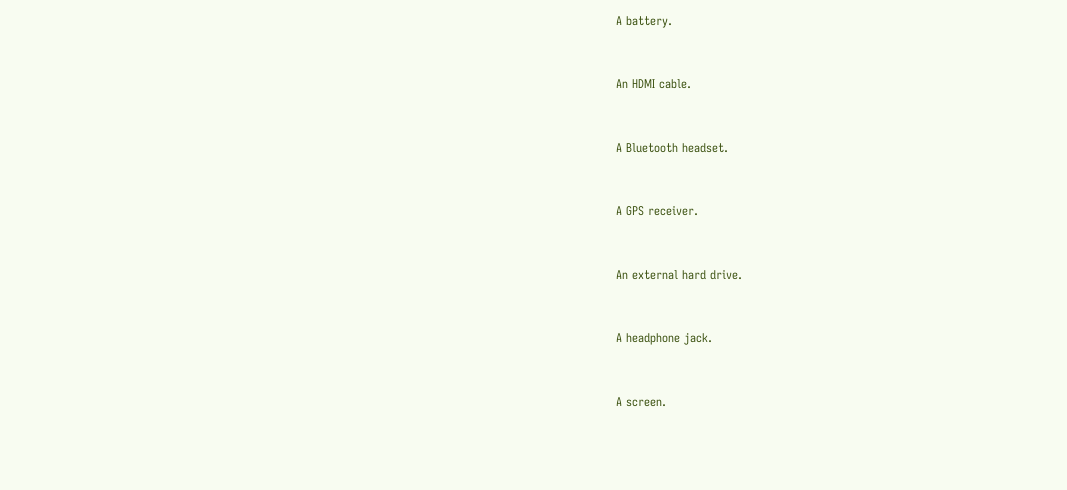A battery.


An HDMI cable.


A Bluetooth headset.


A GPS receiver.


An external hard drive.


A headphone jack.


A screen.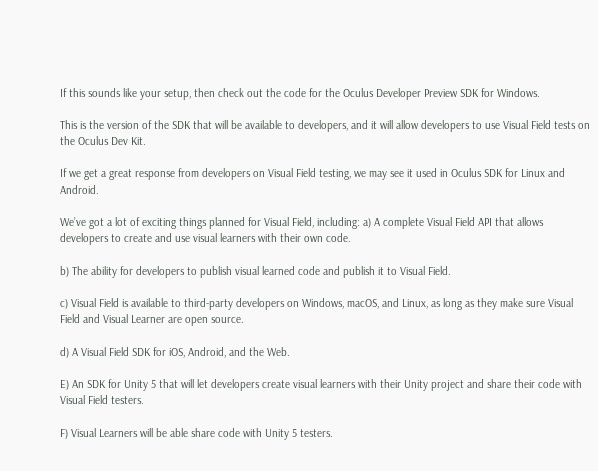If this sounds like your setup, then check out the code for the Oculus Developer Preview SDK for Windows.

This is the version of the SDK that will be available to developers, and it will allow developers to use Visual Field tests on the Oculus Dev Kit.

If we get a great response from developers on Visual Field testing, we may see it used in Oculus SDK for Linux and Android.

We’ve got a lot of exciting things planned for Visual Field, including: a) A complete Visual Field API that allows developers to create and use visual learners with their own code.

b) The ability for developers to publish visual learned code and publish it to Visual Field.

c) Visual Field is available to third-party developers on Windows, macOS, and Linux, as long as they make sure Visual Field and Visual Learner are open source.

d) A Visual Field SDK for iOS, Android, and the Web.

E) An SDK for Unity 5 that will let developers create visual learners with their Unity project and share their code with Visual Field testers.

F) Visual Learners will be able share code with Unity 5 testers.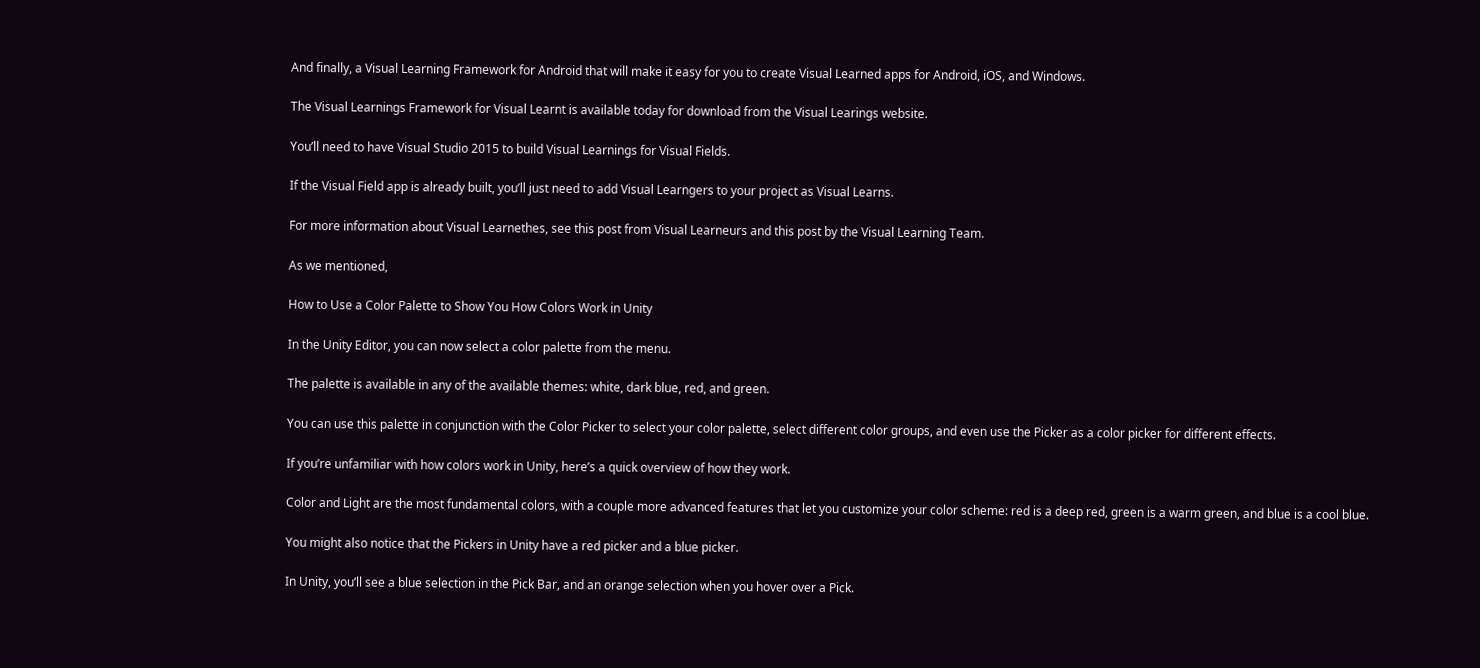And finally, a Visual Learning Framework for Android that will make it easy for you to create Visual Learned apps for Android, iOS, and Windows.

The Visual Learnings Framework for Visual Learnt is available today for download from the Visual Learings website.

You’ll need to have Visual Studio 2015 to build Visual Learnings for Visual Fields.

If the Visual Field app is already built, you’ll just need to add Visual Learngers to your project as Visual Learns.

For more information about Visual Learnethes, see this post from Visual Learneurs and this post by the Visual Learning Team.

As we mentioned,

How to Use a Color Palette to Show You How Colors Work in Unity

In the Unity Editor, you can now select a color palette from the menu.

The palette is available in any of the available themes: white, dark blue, red, and green.

You can use this palette in conjunction with the Color Picker to select your color palette, select different color groups, and even use the Picker as a color picker for different effects.

If you’re unfamiliar with how colors work in Unity, here’s a quick overview of how they work.

Color and Light are the most fundamental colors, with a couple more advanced features that let you customize your color scheme: red is a deep red, green is a warm green, and blue is a cool blue.

You might also notice that the Pickers in Unity have a red picker and a blue picker.

In Unity, you’ll see a blue selection in the Pick Bar, and an orange selection when you hover over a Pick.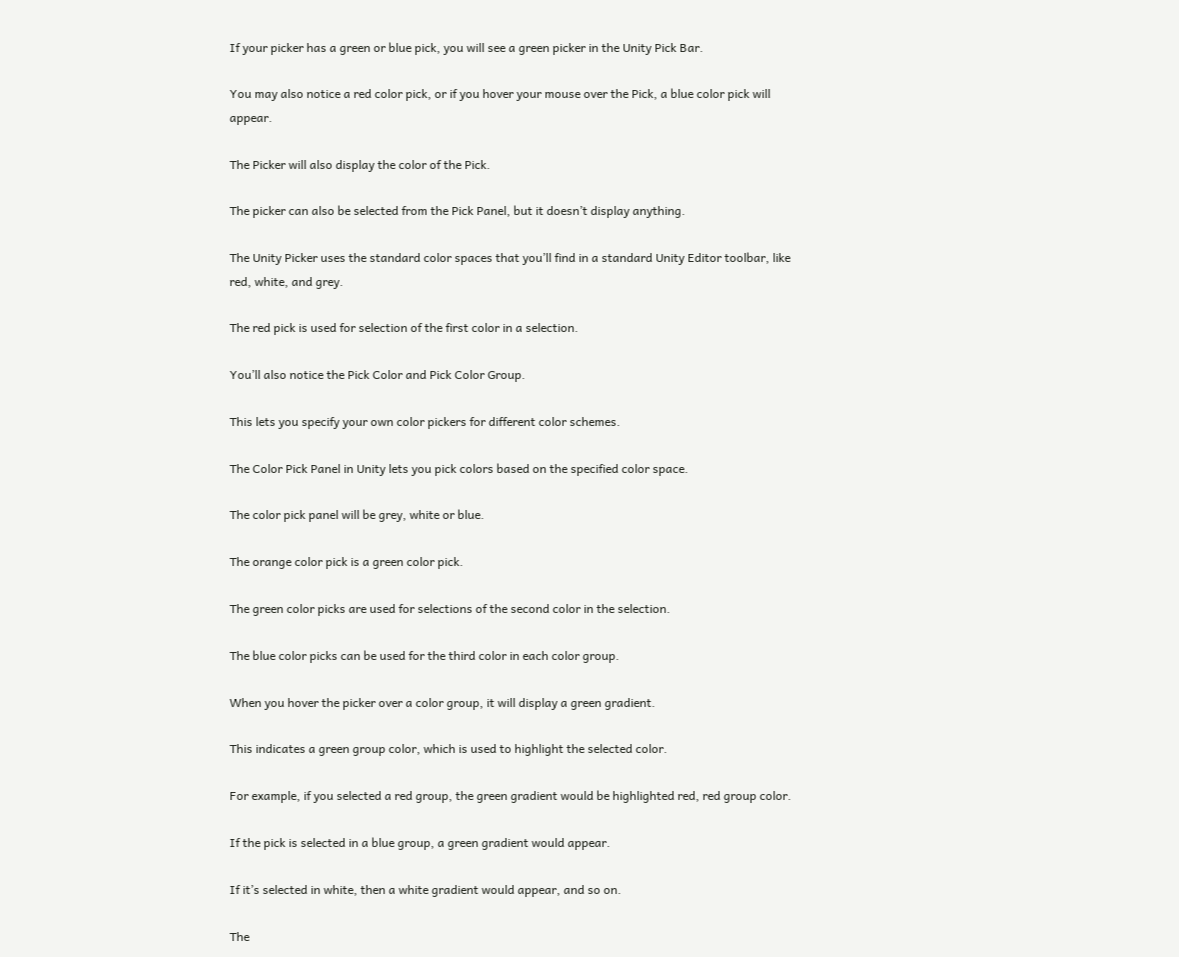If your picker has a green or blue pick, you will see a green picker in the Unity Pick Bar.

You may also notice a red color pick, or if you hover your mouse over the Pick, a blue color pick will appear.

The Picker will also display the color of the Pick.

The picker can also be selected from the Pick Panel, but it doesn’t display anything.

The Unity Picker uses the standard color spaces that you’ll find in a standard Unity Editor toolbar, like red, white, and grey.

The red pick is used for selection of the first color in a selection.

You’ll also notice the Pick Color and Pick Color Group.

This lets you specify your own color pickers for different color schemes.

The Color Pick Panel in Unity lets you pick colors based on the specified color space.

The color pick panel will be grey, white or blue.

The orange color pick is a green color pick.

The green color picks are used for selections of the second color in the selection.

The blue color picks can be used for the third color in each color group.

When you hover the picker over a color group, it will display a green gradient.

This indicates a green group color, which is used to highlight the selected color.

For example, if you selected a red group, the green gradient would be highlighted red, red group color.

If the pick is selected in a blue group, a green gradient would appear.

If it’s selected in white, then a white gradient would appear, and so on.

The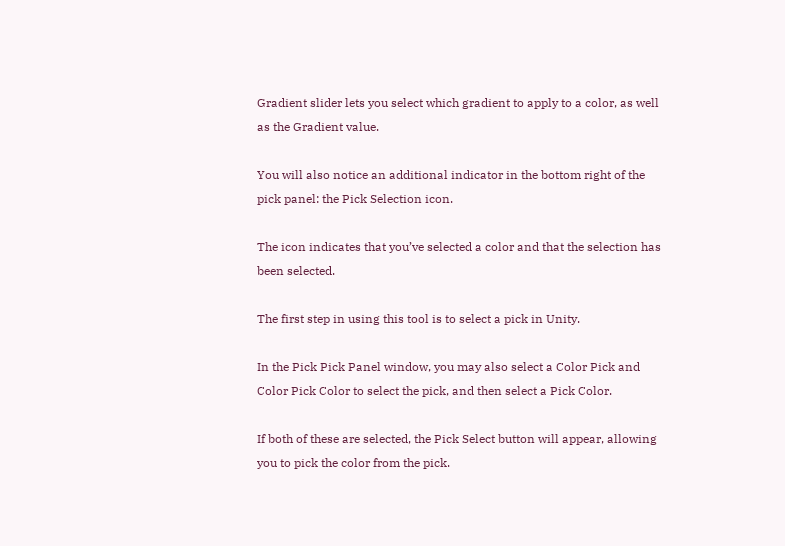Gradient slider lets you select which gradient to apply to a color, as well as the Gradient value.

You will also notice an additional indicator in the bottom right of the pick panel: the Pick Selection icon.

The icon indicates that you’ve selected a color and that the selection has been selected.

The first step in using this tool is to select a pick in Unity.

In the Pick Pick Panel window, you may also select a Color Pick and Color Pick Color to select the pick, and then select a Pick Color.

If both of these are selected, the Pick Select button will appear, allowing you to pick the color from the pick.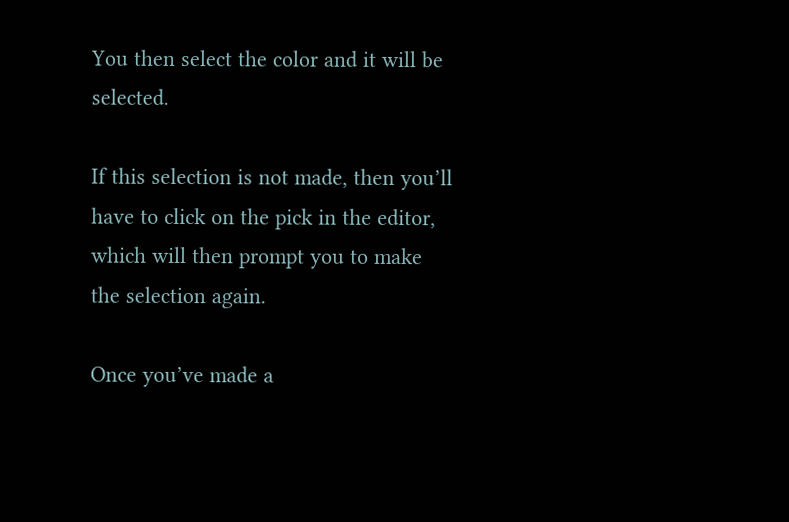You then select the color and it will be selected.

If this selection is not made, then you’ll have to click on the pick in the editor, which will then prompt you to make the selection again.

Once you’ve made a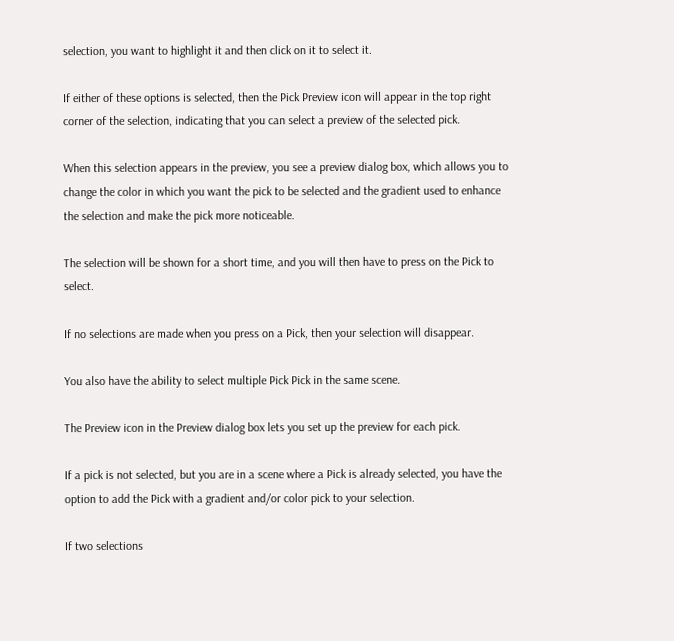selection, you want to highlight it and then click on it to select it.

If either of these options is selected, then the Pick Preview icon will appear in the top right corner of the selection, indicating that you can select a preview of the selected pick.

When this selection appears in the preview, you see a preview dialog box, which allows you to change the color in which you want the pick to be selected and the gradient used to enhance the selection and make the pick more noticeable.

The selection will be shown for a short time, and you will then have to press on the Pick to select.

If no selections are made when you press on a Pick, then your selection will disappear.

You also have the ability to select multiple Pick Pick in the same scene.

The Preview icon in the Preview dialog box lets you set up the preview for each pick.

If a pick is not selected, but you are in a scene where a Pick is already selected, you have the option to add the Pick with a gradient and/or color pick to your selection.

If two selections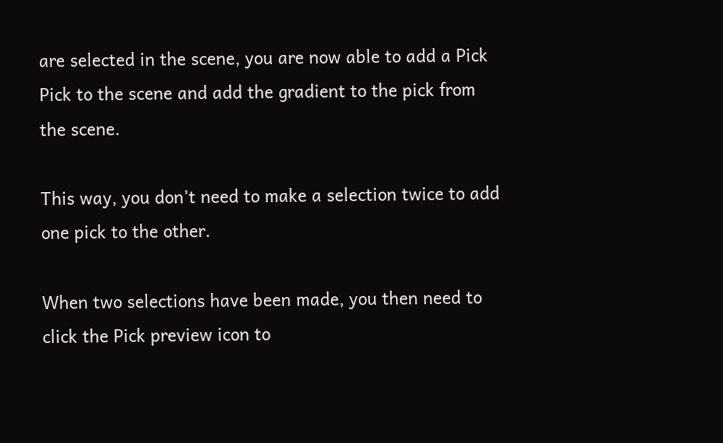are selected in the scene, you are now able to add a Pick Pick to the scene and add the gradient to the pick from the scene.

This way, you don’t need to make a selection twice to add one pick to the other.

When two selections have been made, you then need to click the Pick preview icon to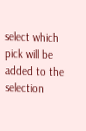select which pick will be added to the selection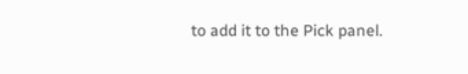to add it to the Pick panel.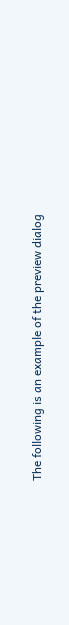The following is an example of the preview dialog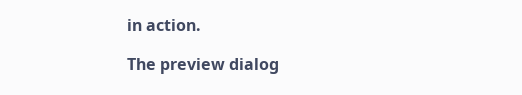in action.

The preview dialog